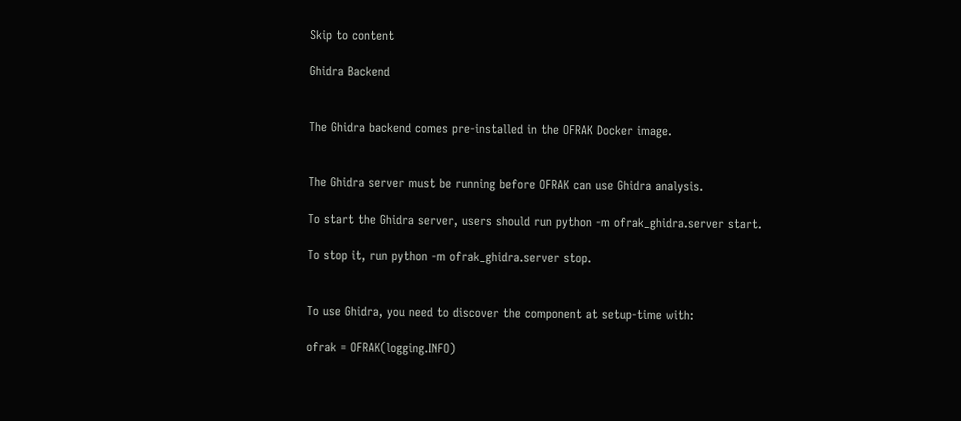Skip to content

Ghidra Backend


The Ghidra backend comes pre-installed in the OFRAK Docker image.


The Ghidra server must be running before OFRAK can use Ghidra analysis.

To start the Ghidra server, users should run python -m ofrak_ghidra.server start.

To stop it, run python -m ofrak_ghidra.server stop.


To use Ghidra, you need to discover the component at setup-time with:

ofrak = OFRAK(logging.INFO)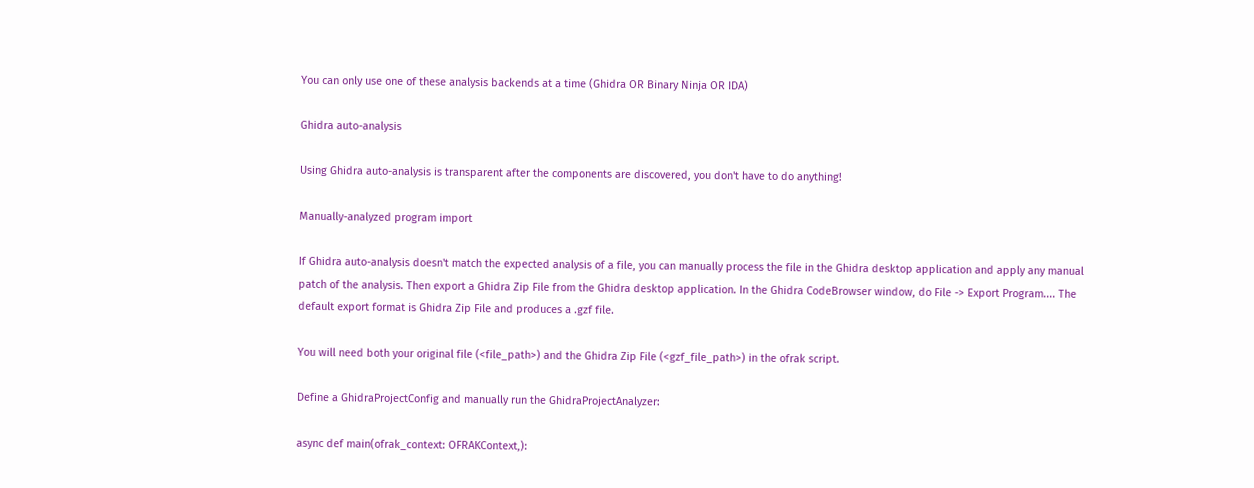You can only use one of these analysis backends at a time (Ghidra OR Binary Ninja OR IDA)

Ghidra auto-analysis

Using Ghidra auto-analysis is transparent after the components are discovered, you don't have to do anything!

Manually-analyzed program import

If Ghidra auto-analysis doesn't match the expected analysis of a file, you can manually process the file in the Ghidra desktop application and apply any manual patch of the analysis. Then export a Ghidra Zip File from the Ghidra desktop application. In the Ghidra CodeBrowser window, do File -> Export Program.... The default export format is Ghidra Zip File and produces a .gzf file.

You will need both your original file (<file_path>) and the Ghidra Zip File (<gzf_file_path>) in the ofrak script.

Define a GhidraProjectConfig and manually run the GhidraProjectAnalyzer:

async def main(ofrak_context: OFRAKContext,):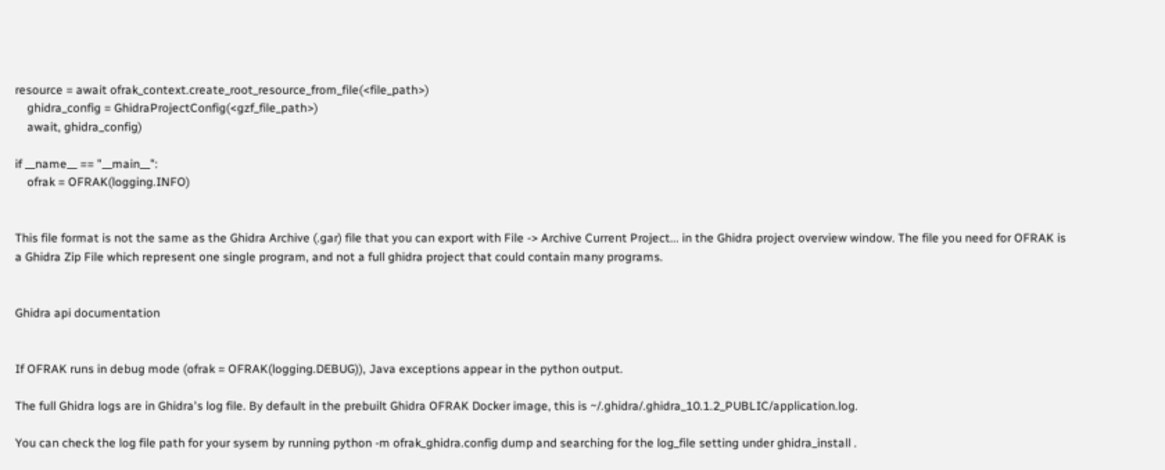resource = await ofrak_context.create_root_resource_from_file(<file_path>)
    ghidra_config = GhidraProjectConfig(<gzf_file_path>)
    await, ghidra_config)

if __name__ == "__main__":
    ofrak = OFRAK(logging.INFO)


This file format is not the same as the Ghidra Archive (.gar) file that you can export with File -> Archive Current Project... in the Ghidra project overview window. The file you need for OFRAK is a Ghidra Zip File which represent one single program, and not a full ghidra project that could contain many programs.


Ghidra api documentation


If OFRAK runs in debug mode (ofrak = OFRAK(logging.DEBUG)), Java exceptions appear in the python output.

The full Ghidra logs are in Ghidra's log file. By default in the prebuilt Ghidra OFRAK Docker image, this is ~/.ghidra/.ghidra_10.1.2_PUBLIC/application.log.

You can check the log file path for your sysem by running python -m ofrak_ghidra.config dump and searching for the log_file setting under ghidra_install .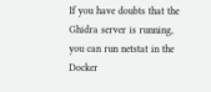If you have doubts that the Ghidra server is running, you can run netstat in the Docker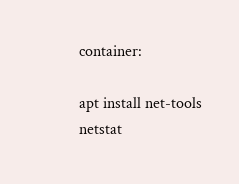container:

apt install net-tools
netstat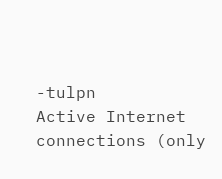-tulpn
Active Internet connections (only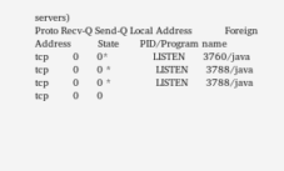servers)
Proto Recv-Q Send-Q Local Address           Foreign Address         State       PID/Program name
tcp        0      0*               LISTEN      3760/java
tcp        0      0 *               LISTEN      3788/java
tcp        0      0 *               LISTEN      3788/java
tcp        0      0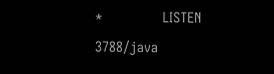*               LISTEN      3788/java